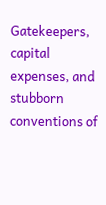Gatekeepers, capital expenses, and stubborn conventions of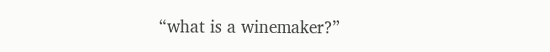“what is a winemaker?”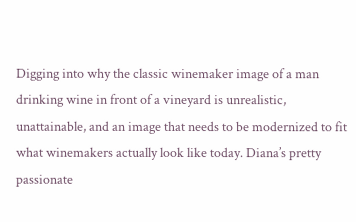Digging into why the classic winemaker image of a man drinking wine in front of a vineyard is unrealistic, unattainable, and an image that needs to be modernized to fit what winemakers actually look like today. Diana’s pretty passionate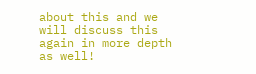about this and we will discuss this again in more depth as well!